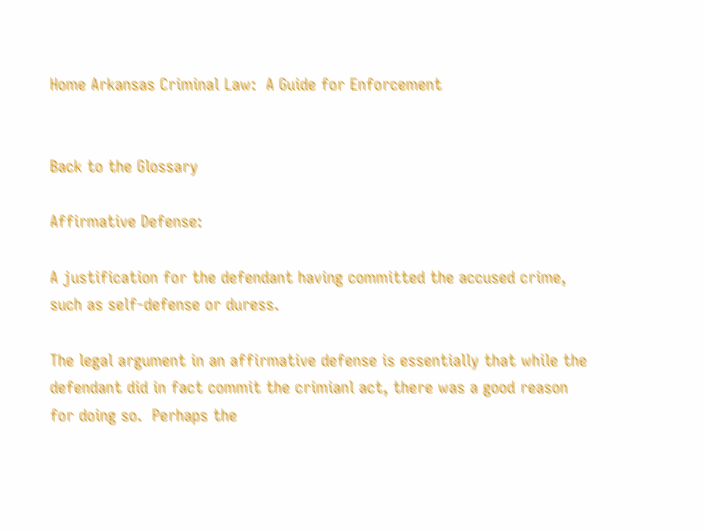Home Arkansas Criminal Law:  A Guide for Enforcement


Back to the Glossary

Affirmative Defense:

A justification for the defendant having committed the accused crime, such as self-defense or duress.

The legal argument in an affirmative defense is essentially that while the defendant did in fact commit the crimianl act, there was a good reason for doing so.  Perhaps the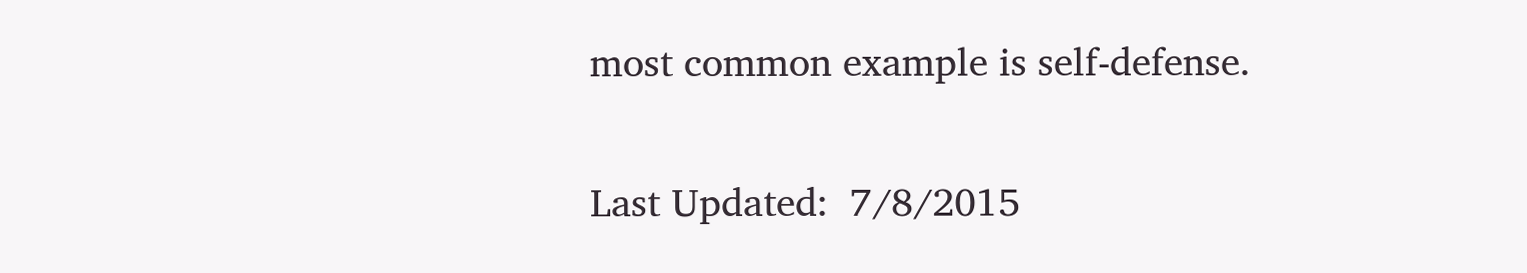most common example is self-defense.

Last Updated:  7/8/2015